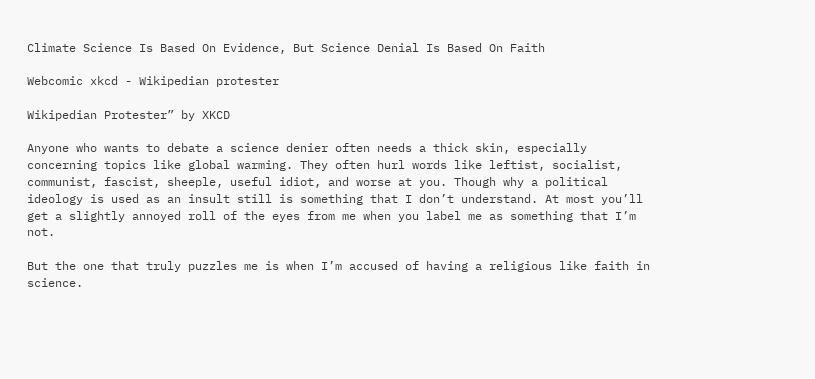Climate Science Is Based On Evidence, But Science Denial Is Based On Faith

Webcomic xkcd - Wikipedian protester

Wikipedian Protester” by XKCD

Anyone who wants to debate a science denier often needs a thick skin, especially concerning topics like global warming. They often hurl words like leftist, socialist, communist, fascist, sheeple, useful idiot, and worse at you. Though why a political ideology is used as an insult still is something that I don’t understand. At most you’ll get a slightly annoyed roll of the eyes from me when you label me as something that I’m not.

But the one that truly puzzles me is when I’m accused of having a religious like faith in science.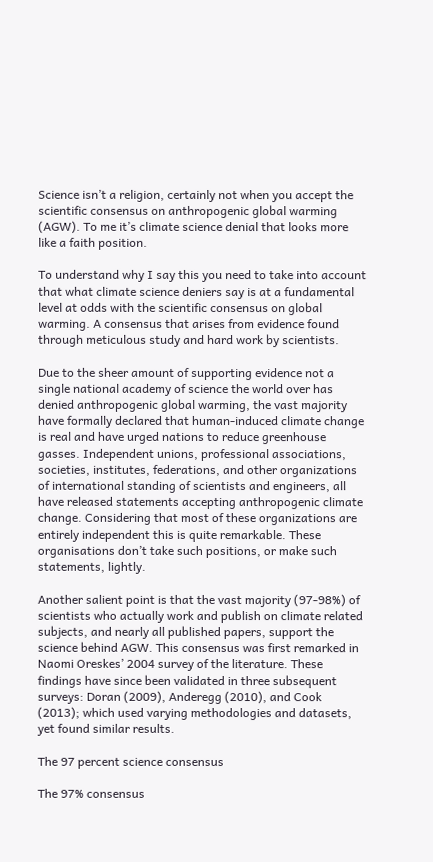Science isn’t a religion, certainly not when you accept the scientific consensus on anthropogenic global warming (AGW). To me it’s climate science denial that looks more like a faith position.

To understand why I say this you need to take into account that what climate science deniers say is at a fundamental level at odds with the scientific consensus on global warming. A consensus that arises from evidence found through meticulous study and hard work by scientists.

Due to the sheer amount of supporting evidence not a single national academy of science the world over has denied anthropogenic global warming, the vast majority have formally declared that human-induced climate change is real and have urged nations to reduce greenhouse gasses. Independent unions, professional associations, societies, institutes, federations, and other organizations of international standing of scientists and engineers, all have released statements accepting anthropogenic climate change. Considering that most of these organizations are entirely independent this is quite remarkable. These organisations don’t take such positions, or make such statements, lightly.

Another salient point is that the vast majority (97-98%) of scientists who actually work and publish on climate related subjects, and nearly all published papers, support the science behind AGW. This consensus was first remarked in Naomi Oreskes’ 2004 survey of the literature. These findings have since been validated in three subsequent surveys: Doran (2009), Anderegg (2010), and Cook (2013); which used varying methodologies and datasets, yet found similar results.

The 97 percent science consensus

The 97% consensus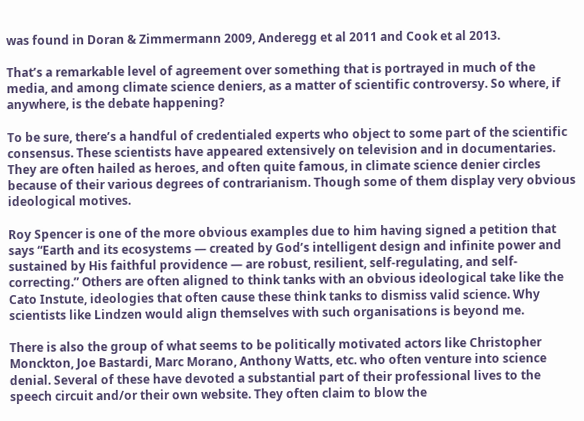was found in Doran & Zimmermann 2009, Anderegg et al 2011 and Cook et al 2013.

That’s a remarkable level of agreement over something that is portrayed in much of the media, and among climate science deniers, as a matter of scientific controversy. So where, if anywhere, is the debate happening?

To be sure, there’s a handful of credentialed experts who object to some part of the scientific consensus. These scientists have appeared extensively on television and in documentaries. They are often hailed as heroes, and often quite famous, in climate science denier circles because of their various degrees of contrarianism. Though some of them display very obvious ideological motives.

Roy Spencer is one of the more obvious examples due to him having signed a petition that says “Earth and its ecosystems — created by God’s intelligent design and infinite power and sustained by His faithful providence — are robust, resilient, self-regulating, and self-correcting.” Others are often aligned to think tanks with an obvious ideological take like the Cato Instute, ideologies that often cause these think tanks to dismiss valid science. Why scientists like Lindzen would align themselves with such organisations is beyond me.

There is also the group of what seems to be politically motivated actors like Christopher Monckton, Joe Bastardi, Marc Morano, Anthony Watts, etc. who often venture into science denial. Several of these have devoted a substantial part of their professional lives to the speech circuit and/or their own website. They often claim to blow the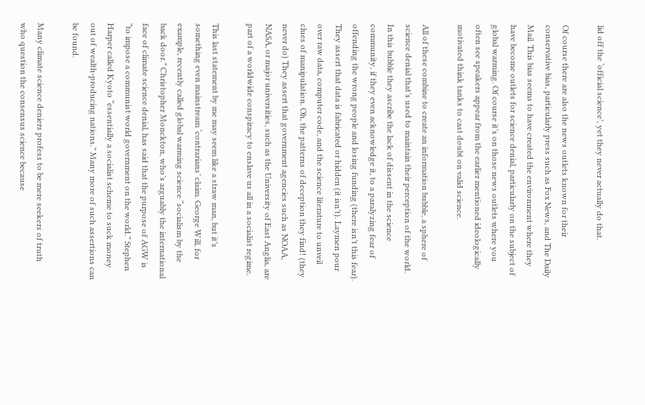lid off the ‘official science’, yet they never actually do that.

Of course there are also the news outlets known for their conservative bias, particularly press such as Fox News, and The Daily Mail. This bias seems to have created the environment where they have become outlets for science denial, particularly on the subject of global warming. Of course it’s on those news outlets where you often see speakers appear from the earlier mentioned ideologically motivated think tanks to cast doubt on valid science.

All of these combine to create an information bubble, a sphere of science denial that’s used to maintain their perception of the world. In this bubble they ascribe the lack of dissent in the science community, if they even acknowledge it, to a paralyzing fear of offending the wrong people and losing funding (there isn’t this fear). They assert that data is fabricated or hidden (it isn’t). Laymen pour over raw data, computer code, and the science literature to unveil clues of manipulation. Oh, the patterns of deception they find! (they never do) They assert that government agencies such as NOAA, NASA, or major universities, such as the University of East Anglia, are part of a worldwide conspiracy to enslave us all in a socialist regime.

This last statement by me may seem like a straw man, but it’s something even mainstream ‘contrarians’ claim. George Will, for example, recently called global warming science “socialism by the back door.” Christopher Monckton, who’s arguably the international face of climate science denial, has said that the purpose of AGW is “to impose a communist world government on the world.” Stephen Harper called Kyoto “essentially a socialist scheme to suck money out of wealth-producing nations.” Many more of such assertions can be found.

Many climate science deniers profess to be mere seekers of truth who question the consensus science because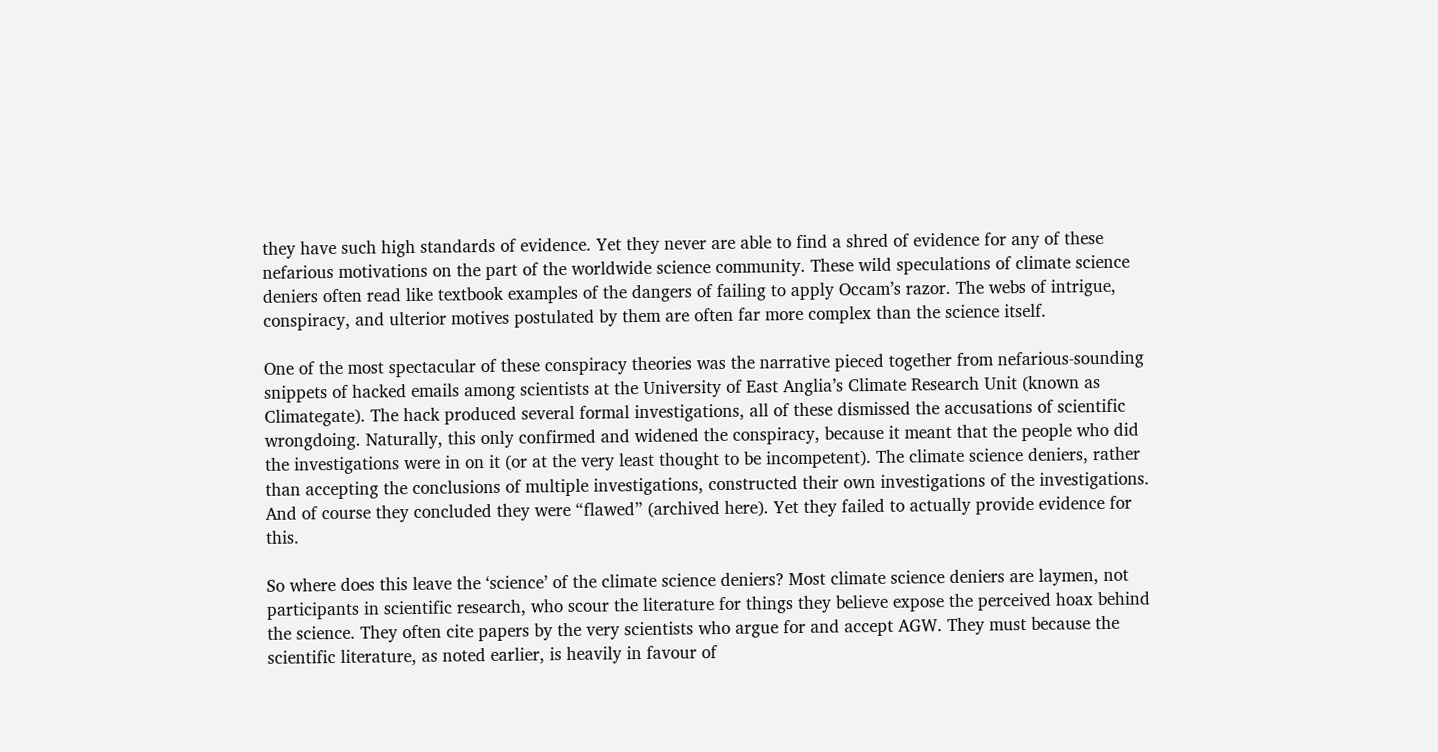they have such high standards of evidence. Yet they never are able to find a shred of evidence for any of these nefarious motivations on the part of the worldwide science community. These wild speculations of climate science deniers often read like textbook examples of the dangers of failing to apply Occam’s razor. The webs of intrigue, conspiracy, and ulterior motives postulated by them are often far more complex than the science itself.

One of the most spectacular of these conspiracy theories was the narrative pieced together from nefarious-sounding snippets of hacked emails among scientists at the University of East Anglia’s Climate Research Unit (known as Climategate). The hack produced several formal investigations, all of these dismissed the accusations of scientific wrongdoing. Naturally, this only confirmed and widened the conspiracy, because it meant that the people who did the investigations were in on it (or at the very least thought to be incompetent). The climate science deniers, rather than accepting the conclusions of multiple investigations, constructed their own investigations of the investigations. And of course they concluded they were “flawed” (archived here). Yet they failed to actually provide evidence for this.

So where does this leave the ‘science’ of the climate science deniers? Most climate science deniers are laymen, not participants in scientific research, who scour the literature for things they believe expose the perceived hoax behind the science. They often cite papers by the very scientists who argue for and accept AGW. They must because the scientific literature, as noted earlier, is heavily in favour of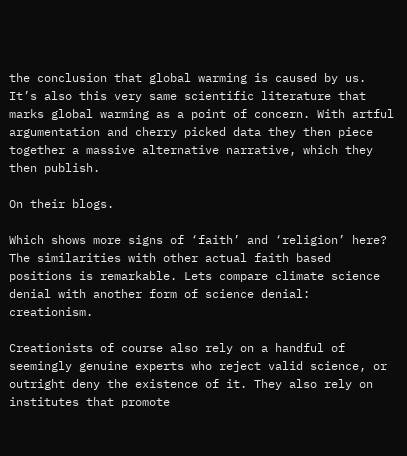the conclusion that global warming is caused by us. It’s also this very same scientific literature that marks global warming as a point of concern. With artful argumentation and cherry picked data they then piece together a massive alternative narrative, which they then publish.

On their blogs.

Which shows more signs of ‘faith’ and ‘religion’ here? The similarities with other actual faith based positions is remarkable. Lets compare climate science denial with another form of science denial: creationism.

Creationists of course also rely on a handful of seemingly genuine experts who reject valid science, or outright deny the existence of it. They also rely on institutes that promote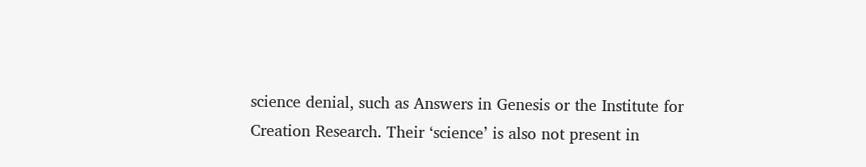science denial, such as Answers in Genesis or the Institute for Creation Research. Their ‘science’ is also not present in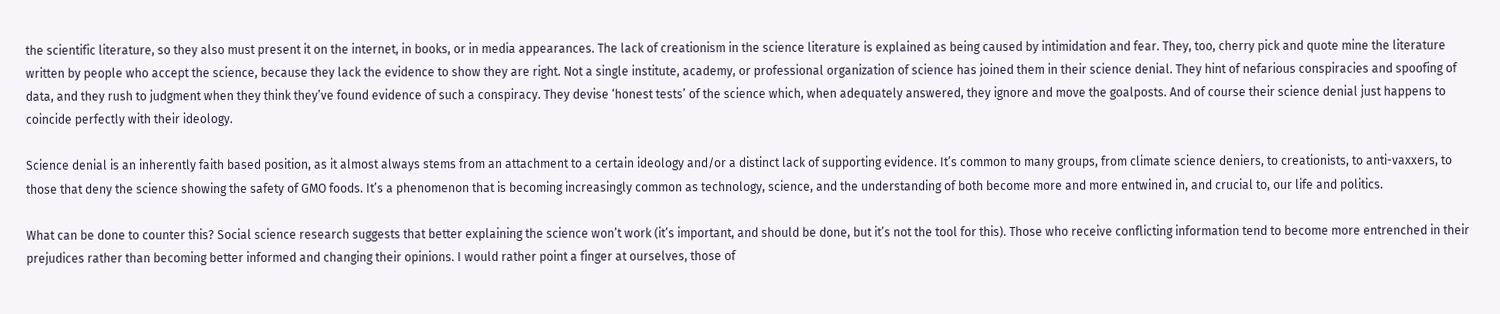the scientific literature, so they also must present it on the internet, in books, or in media appearances. The lack of creationism in the science literature is explained as being caused by intimidation and fear. They, too, cherry pick and quote mine the literature written by people who accept the science, because they lack the evidence to show they are right. Not a single institute, academy, or professional organization of science has joined them in their science denial. They hint of nefarious conspiracies and spoofing of data, and they rush to judgment when they think they’ve found evidence of such a conspiracy. They devise ‘honest tests’ of the science which, when adequately answered, they ignore and move the goalposts. And of course their science denial just happens to coincide perfectly with their ideology.

Science denial is an inherently faith based position, as it almost always stems from an attachment to a certain ideology and/or a distinct lack of supporting evidence. It’s common to many groups, from climate science deniers, to creationists, to anti-vaxxers, to those that deny the science showing the safety of GMO foods. It’s a phenomenon that is becoming increasingly common as technology, science, and the understanding of both become more and more entwined in, and crucial to, our life and politics.

What can be done to counter this? Social science research suggests that better explaining the science won’t work (it’s important, and should be done, but it’s not the tool for this). Those who receive conflicting information tend to become more entrenched in their prejudices rather than becoming better informed and changing their opinions. I would rather point a finger at ourselves, those of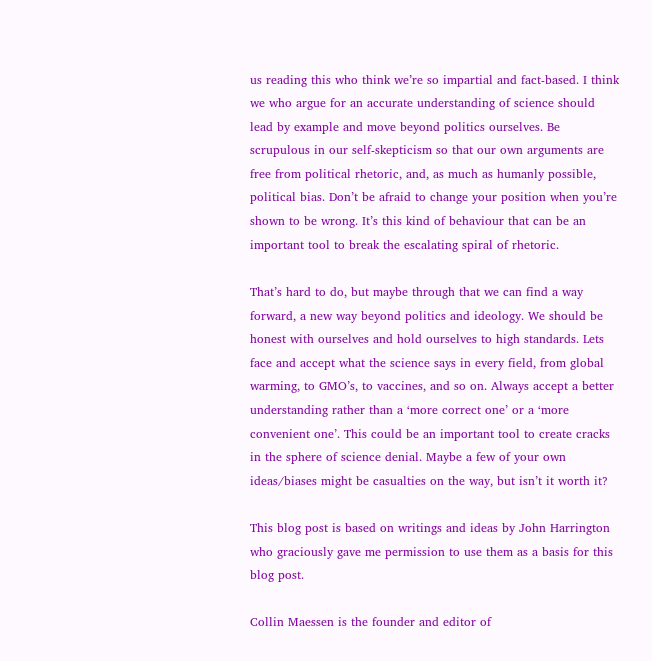us reading this who think we’re so impartial and fact-based. I think we who argue for an accurate understanding of science should lead by example and move beyond politics ourselves. Be scrupulous in our self-skepticism so that our own arguments are free from political rhetoric, and, as much as humanly possible, political bias. Don’t be afraid to change your position when you’re shown to be wrong. It’s this kind of behaviour that can be an important tool to break the escalating spiral of rhetoric.

That’s hard to do, but maybe through that we can find a way forward, a new way beyond politics and ideology. We should be honest with ourselves and hold ourselves to high standards. Lets face and accept what the science says in every field, from global warming, to GMO’s, to vaccines, and so on. Always accept a better understanding rather than a ‘more correct one’ or a ‘more convenient one’. This could be an important tool to create cracks in the sphere of science denial. Maybe a few of your own ideas/biases might be casualties on the way, but isn’t it worth it?

This blog post is based on writings and ideas by John Harrington who graciously gave me permission to use them as a basis for this blog post.

Collin Maessen is the founder and editor of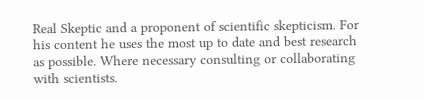Real Skeptic and a proponent of scientific skepticism. For his content he uses the most up to date and best research as possible. Where necessary consulting or collaborating with scientists.